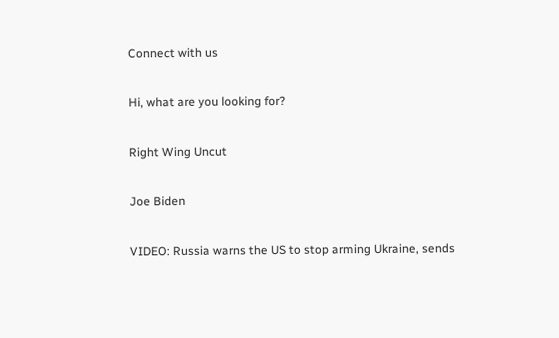Connect with us

Hi, what are you looking for?

Right Wing Uncut

Joe Biden

VIDEO: Russia warns the US to stop arming Ukraine, sends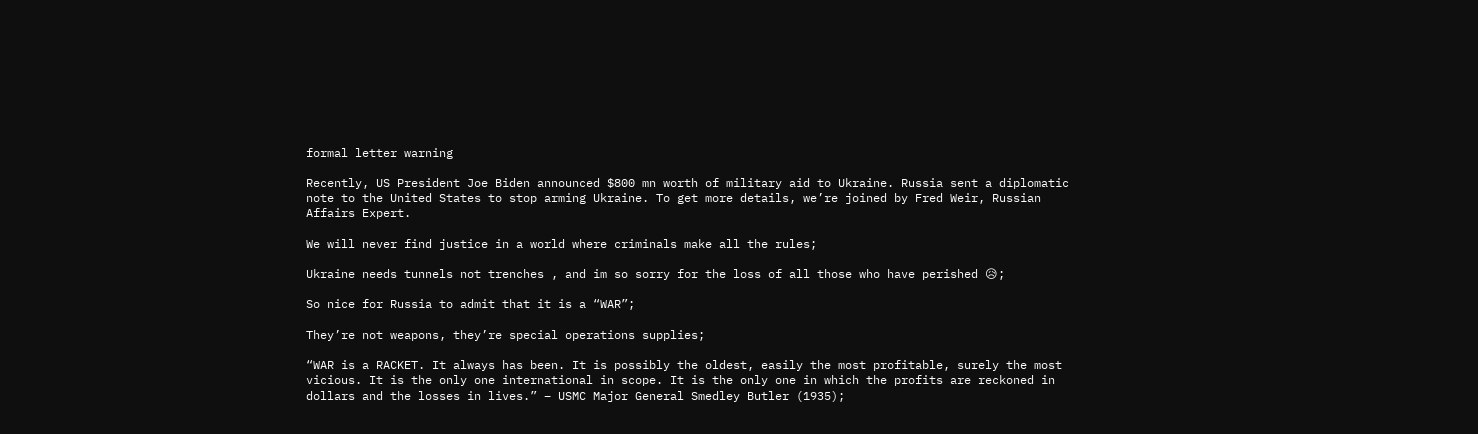formal letter warning

Recently, US President Joe Biden announced $800 mn worth of military aid to Ukraine. Russia sent a diplomatic note to the United States to stop arming Ukraine. To get more details, we’re joined by Fred Weir, Russian Affairs Expert.

We will never find justice in a world where criminals make all the rules;

Ukraine needs tunnels not trenches , and im so sorry for the loss of all those who have perished 😥;

So nice for Russia to admit that it is a “WAR”;

They’re not weapons, they’re special operations supplies;

“WAR is a RACKET. It always has been. It is possibly the oldest, easily the most profitable, surely the most vicious. It is the only one international in scope. It is the only one in which the profits are reckoned in dollars and the losses in lives.” – USMC Major General Smedley Butler (1935);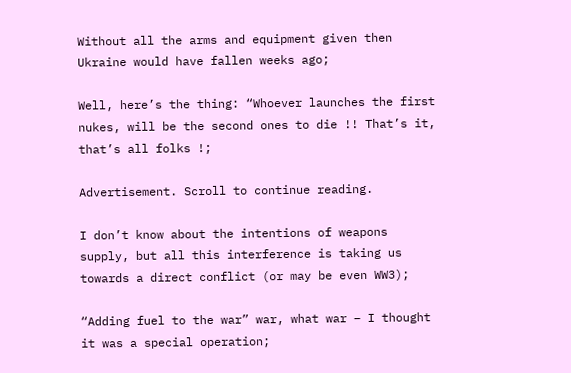Without all the arms and equipment given then Ukraine would have fallen weeks ago;

Well, here’s the thing: “Whoever launches the first nukes, will be the second ones to die !! That’s it, that’s all folks !;

Advertisement. Scroll to continue reading.

I don’t know about the intentions of weapons supply, but all this interference is taking us towards a direct conflict (or may be even WW3);

“Adding fuel to the war” war, what war – I thought it was a special operation;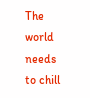The world needs to chill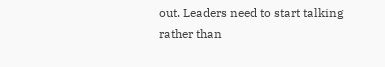out. Leaders need to start talking rather than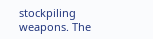stockpiling weapons. The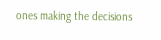ones making the decisions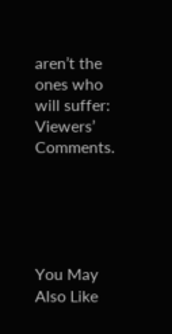aren’t the ones who will suffer: Viewers’ Comments.





You May Also Like